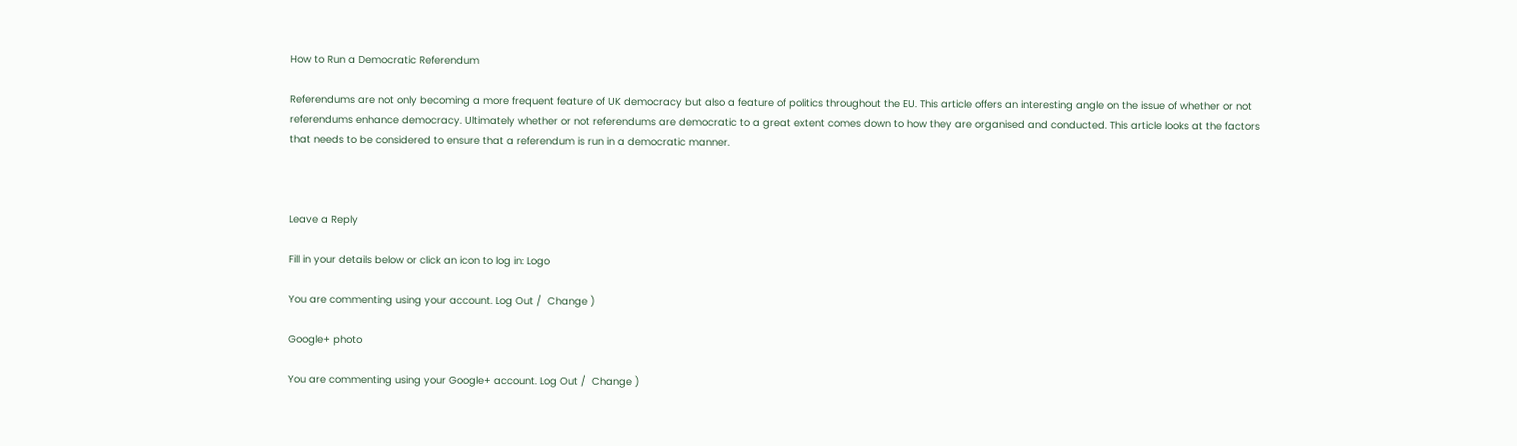How to Run a Democratic Referendum

Referendums are not only becoming a more frequent feature of UK democracy but also a feature of politics throughout the EU. This article offers an interesting angle on the issue of whether or not referendums enhance democracy. Ultimately whether or not referendums are democratic to a great extent comes down to how they are organised and conducted. This article looks at the factors that needs to be considered to ensure that a referendum is run in a democratic manner.



Leave a Reply

Fill in your details below or click an icon to log in: Logo

You are commenting using your account. Log Out /  Change )

Google+ photo

You are commenting using your Google+ account. Log Out /  Change )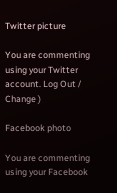Twitter picture

You are commenting using your Twitter account. Log Out /  Change )

Facebook photo

You are commenting using your Facebook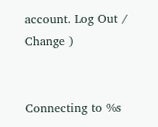account. Log Out /  Change )


Connecting to %s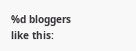%d bloggers like this: